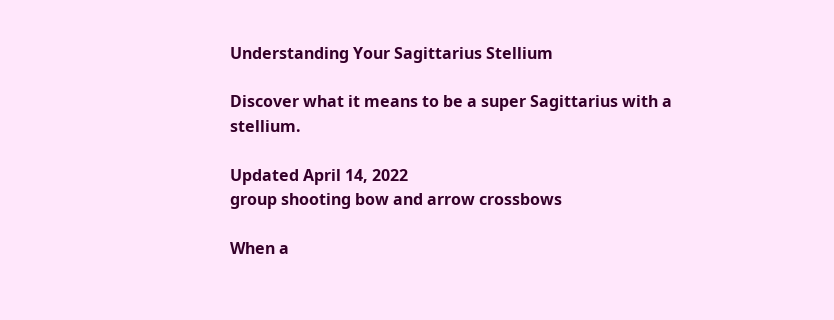Understanding Your Sagittarius Stellium

Discover what it means to be a super Sagittarius with a stellium.

Updated April 14, 2022
group shooting bow and arrow crossbows

When a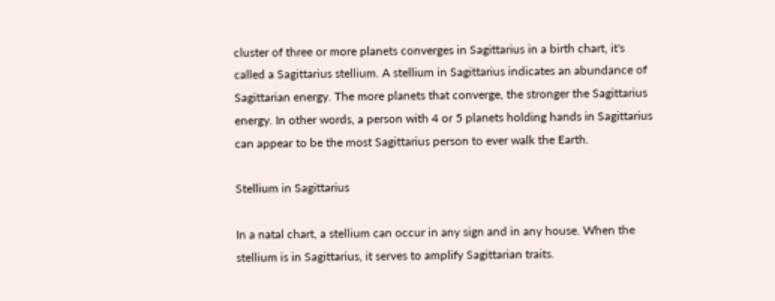cluster of three or more planets converges in Sagittarius in a birth chart, it's called a Sagittarius stellium. A stellium in Sagittarius indicates an abundance of Sagittarian energy. The more planets that converge, the stronger the Sagittarius energy. In other words, a person with 4 or 5 planets holding hands in Sagittarius can appear to be the most Sagittarius person to ever walk the Earth.

Stellium in Sagittarius

In a natal chart, a stellium can occur in any sign and in any house. When the stellium is in Sagittarius, it serves to amplify Sagittarian traits.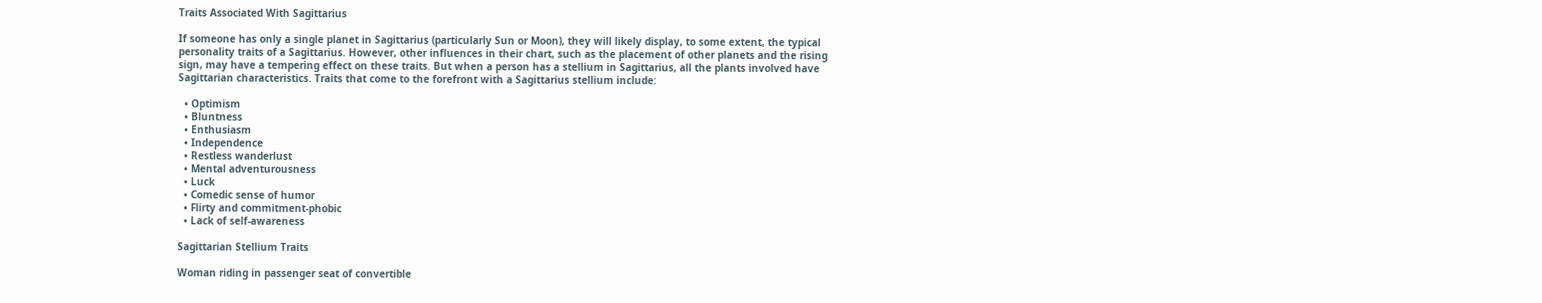Traits Associated With Sagittarius

If someone has only a single planet in Sagittarius (particularly Sun or Moon), they will likely display, to some extent, the typical personality traits of a Sagittarius. However, other influences in their chart, such as the placement of other planets and the rising sign, may have a tempering effect on these traits. But when a person has a stellium in Sagittarius, all the plants involved have Sagittarian characteristics. Traits that come to the forefront with a Sagittarius stellium include:

  • Optimism
  • Bluntness
  • Enthusiasm
  • Independence
  • Restless wanderlust
  • Mental adventurousness
  • Luck
  • Comedic sense of humor
  • Flirty and commitment-phobic
  • Lack of self-awareness

Sagittarian Stellium Traits

Woman riding in passenger seat of convertible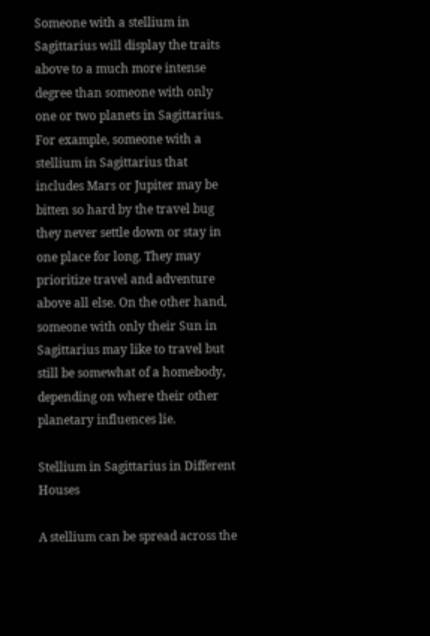Someone with a stellium in Sagittarius will display the traits above to a much more intense degree than someone with only one or two planets in Sagittarius. For example, someone with a stellium in Sagittarius that includes Mars or Jupiter may be bitten so hard by the travel bug they never settle down or stay in one place for long. They may prioritize travel and adventure above all else. On the other hand, someone with only their Sun in Sagittarius may like to travel but still be somewhat of a homebody, depending on where their other planetary influences lie.

Stellium in Sagittarius in Different Houses

A stellium can be spread across the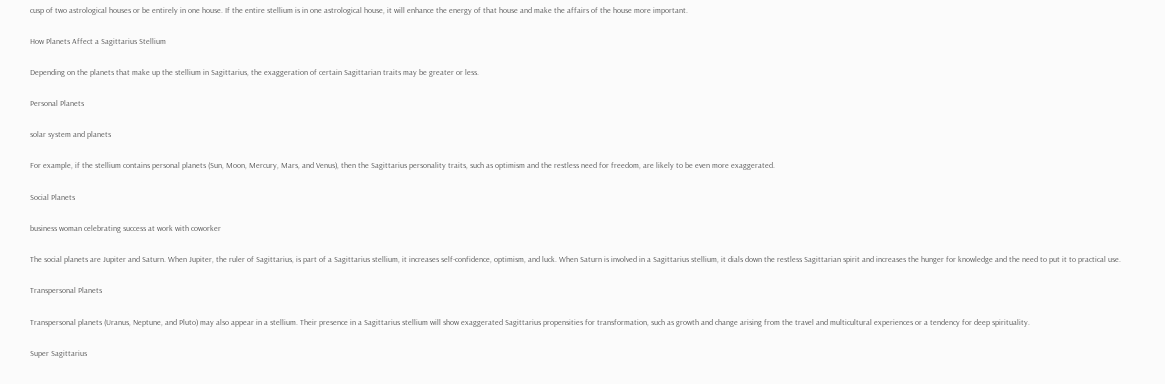cusp of two astrological houses or be entirely in one house. If the entire stellium is in one astrological house, it will enhance the energy of that house and make the affairs of the house more important.

How Planets Affect a Sagittarius Stellium

Depending on the planets that make up the stellium in Sagittarius, the exaggeration of certain Sagittarian traits may be greater or less.

Personal Planets

solar system and planets

For example, if the stellium contains personal planets (Sun, Moon, Mercury, Mars, and Venus), then the Sagittarius personality traits, such as optimism and the restless need for freedom, are likely to be even more exaggerated.

Social Planets

business woman celebrating success at work with coworker

The social planets are Jupiter and Saturn. When Jupiter, the ruler of Sagittarius, is part of a Sagittarius stellium, it increases self-confidence, optimism, and luck. When Saturn is involved in a Sagittarius stellium, it dials down the restless Sagittarian spirit and increases the hunger for knowledge and the need to put it to practical use.

Transpersonal Planets

Transpersonal planets (Uranus, Neptune, and Pluto) may also appear in a stellium. Their presence in a Sagittarius stellium will show exaggerated Sagittarius propensities for transformation, such as growth and change arising from the travel and multicultural experiences or a tendency for deep spirituality.

Super Sagittarius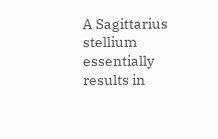A Sagittarius stellium essentially results in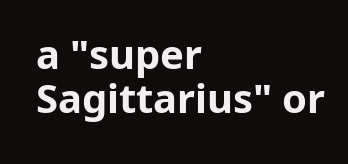a "super Sagittarius" or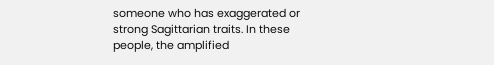someone who has exaggerated or strong Sagittarian traits. In these people, the amplified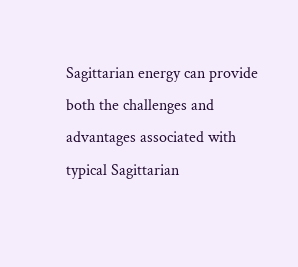Sagittarian energy can provide both the challenges and advantages associated with typical Sagittarian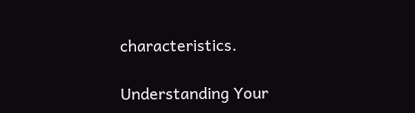characteristics.

Understanding Your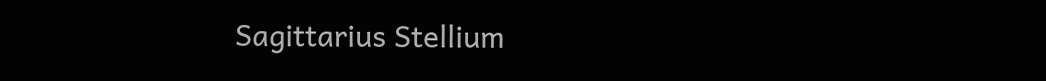Sagittarius Stellium